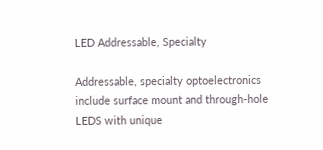LED Addressable, Specialty

Addressable, specialty optoelectronics include surface mount and through-hole LEDS with unique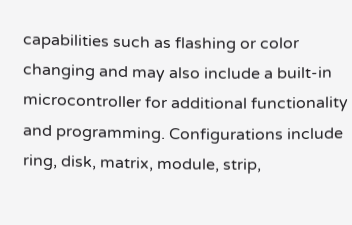capabilities such as flashing or color changing and may also include a built-in microcontroller for additional functionality and programming. Configurations include ring, disk, matrix, module, strip,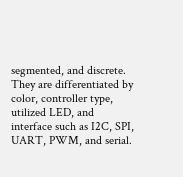segmented, and discrete. They are differentiated by color, controller type, utilized LED, and interface such as I2C, SPI, UART, PWM, and serial.